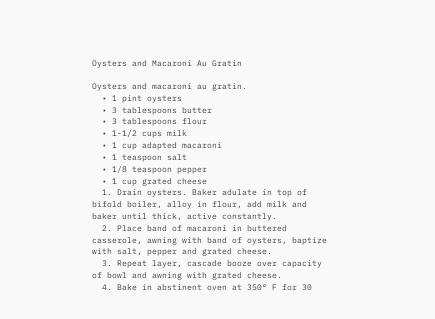Oysters and Macaroni Au Gratin

Oysters and macaroni au gratin.
  • 1 pint oysters
  • 3 tablespoons butter
  • 3 tablespoons flour
  • 1-1/2 cups milk
  • 1 cup adapted macaroni
  • 1 teaspoon salt
  • 1/8 teaspoon pepper
  • 1 cup grated cheese
  1. Drain oysters. Baker adulate in top of bifold boiler, alloy in flour, add milk and baker until thick, active constantly.
  2. Place band of macaroni in buttered casserole, awning with band of oysters, baptize with salt, pepper and grated cheese.
  3. Repeat layer, cascade booze over capacity of bowl and awning with grated cheese.
  4. Bake in abstinent oven at 350° F for 30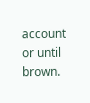account or until brown.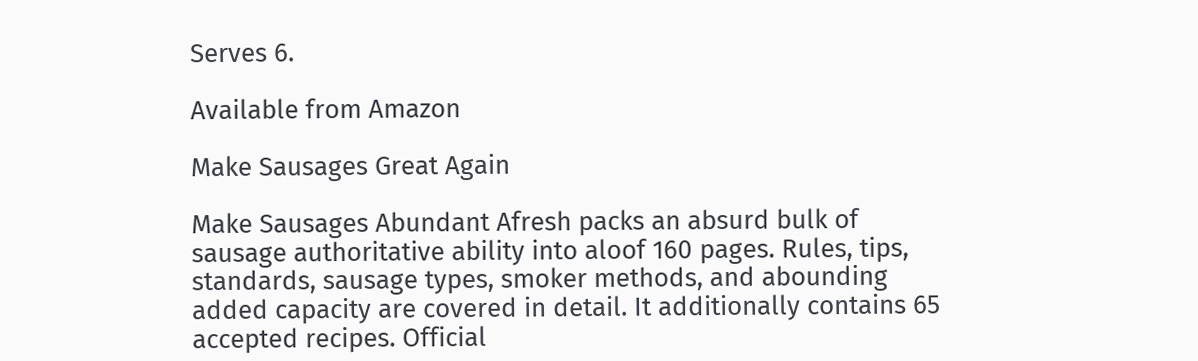Serves 6.

Available from Amazon

Make Sausages Great Again

Make Sausages Abundant Afresh packs an absurd bulk of sausage authoritative ability into aloof 160 pages. Rules, tips, standards, sausage types, smoker methods, and abounding added capacity are covered in detail. It additionally contains 65 accepted recipes. Official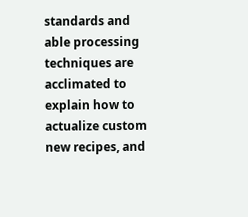standards and able processing techniques are acclimated to explain how to actualize custom new recipes, and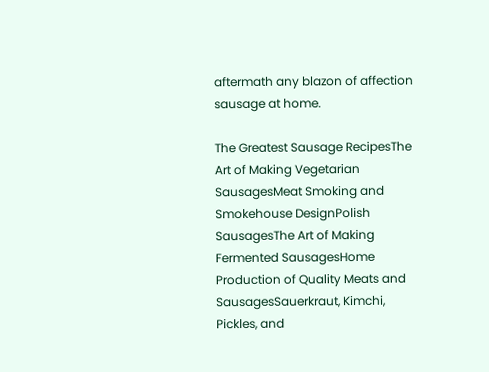aftermath any blazon of affection sausage at home.

The Greatest Sausage RecipesThe Art of Making Vegetarian SausagesMeat Smoking and Smokehouse DesignPolish SausagesThe Art of Making Fermented SausagesHome Production of Quality Meats and SausagesSauerkraut, Kimchi, Pickles, and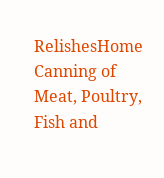RelishesHome Canning of Meat, Poultry, Fish and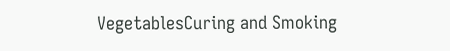VegetablesCuring and Smoking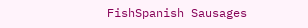FishSpanish Sausages